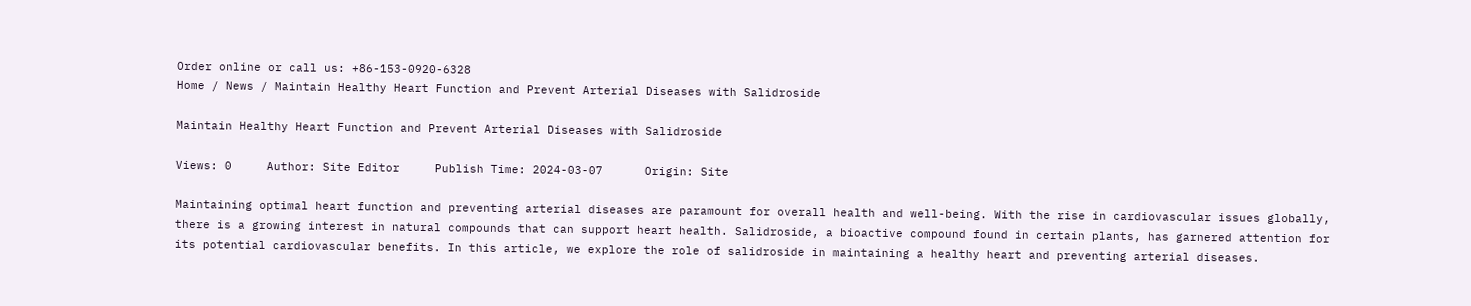Order online or call us: +86-153-0920-6328
Home / News / Maintain Healthy Heart Function and Prevent Arterial Diseases with Salidroside

Maintain Healthy Heart Function and Prevent Arterial Diseases with Salidroside

Views: 0     Author: Site Editor     Publish Time: 2024-03-07      Origin: Site

Maintaining optimal heart function and preventing arterial diseases are paramount for overall health and well-being. With the rise in cardiovascular issues globally, there is a growing interest in natural compounds that can support heart health. Salidroside, a bioactive compound found in certain plants, has garnered attention for its potential cardiovascular benefits. In this article, we explore the role of salidroside in maintaining a healthy heart and preventing arterial diseases.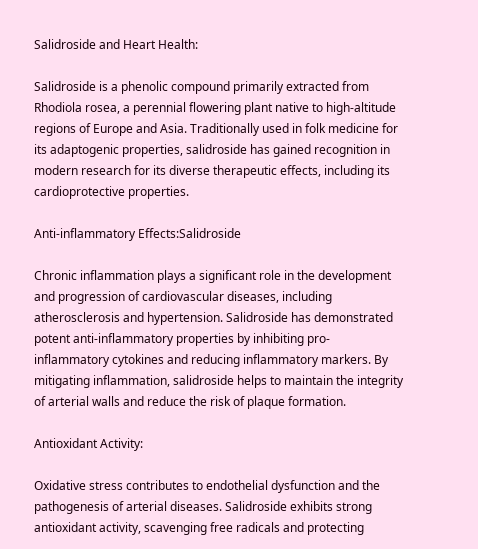Salidroside and Heart Health:

Salidroside is a phenolic compound primarily extracted from Rhodiola rosea, a perennial flowering plant native to high-altitude regions of Europe and Asia. Traditionally used in folk medicine for its adaptogenic properties, salidroside has gained recognition in modern research for its diverse therapeutic effects, including its cardioprotective properties.

Anti-inflammatory Effects:Salidroside

Chronic inflammation plays a significant role in the development and progression of cardiovascular diseases, including atherosclerosis and hypertension. Salidroside has demonstrated potent anti-inflammatory properties by inhibiting pro-inflammatory cytokines and reducing inflammatory markers. By mitigating inflammation, salidroside helps to maintain the integrity of arterial walls and reduce the risk of plaque formation.

Antioxidant Activity:

Oxidative stress contributes to endothelial dysfunction and the pathogenesis of arterial diseases. Salidroside exhibits strong antioxidant activity, scavenging free radicals and protecting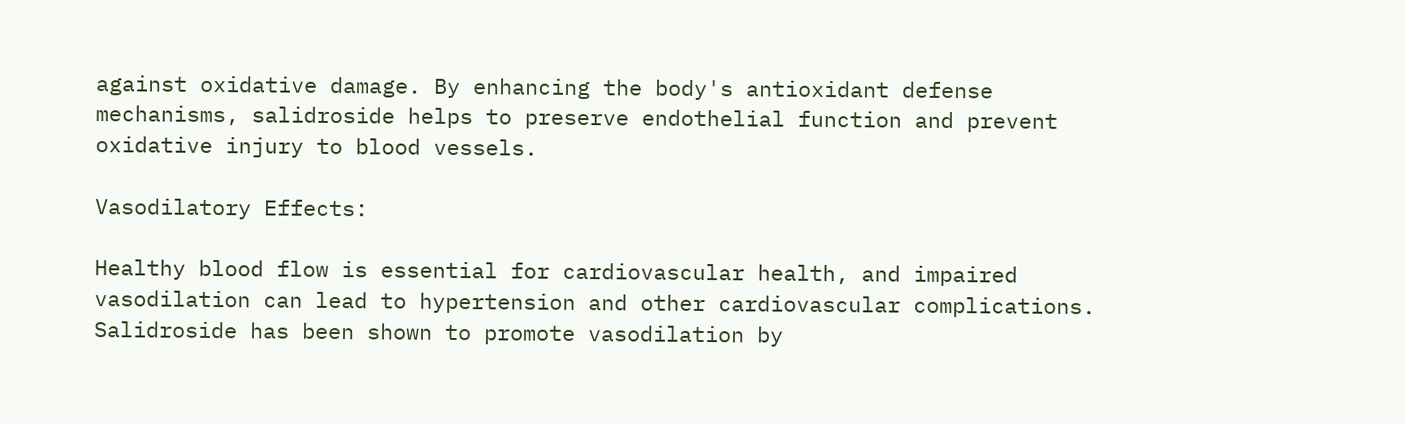against oxidative damage. By enhancing the body's antioxidant defense mechanisms, salidroside helps to preserve endothelial function and prevent oxidative injury to blood vessels.

Vasodilatory Effects:

Healthy blood flow is essential for cardiovascular health, and impaired vasodilation can lead to hypertension and other cardiovascular complications. Salidroside has been shown to promote vasodilation by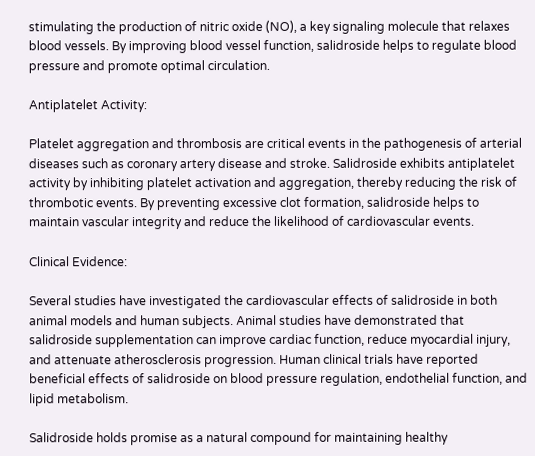stimulating the production of nitric oxide (NO), a key signaling molecule that relaxes blood vessels. By improving blood vessel function, salidroside helps to regulate blood pressure and promote optimal circulation.

Antiplatelet Activity:

Platelet aggregation and thrombosis are critical events in the pathogenesis of arterial diseases such as coronary artery disease and stroke. Salidroside exhibits antiplatelet activity by inhibiting platelet activation and aggregation, thereby reducing the risk of thrombotic events. By preventing excessive clot formation, salidroside helps to maintain vascular integrity and reduce the likelihood of cardiovascular events.

Clinical Evidence:

Several studies have investigated the cardiovascular effects of salidroside in both animal models and human subjects. Animal studies have demonstrated that salidroside supplementation can improve cardiac function, reduce myocardial injury, and attenuate atherosclerosis progression. Human clinical trials have reported beneficial effects of salidroside on blood pressure regulation, endothelial function, and lipid metabolism.

Salidroside holds promise as a natural compound for maintaining healthy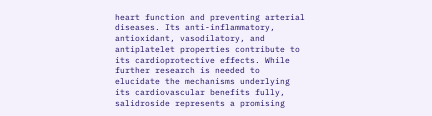heart function and preventing arterial diseases. Its anti-inflammatory, antioxidant, vasodilatory, and antiplatelet properties contribute to its cardioprotective effects. While further research is needed to elucidate the mechanisms underlying its cardiovascular benefits fully, salidroside represents a promising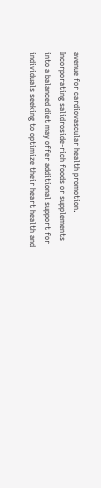avenue for cardiovascular health promotion. Incorporating salidroside-rich foods or supplements into a balanced diet may offer additional support for individuals seeking to optimize their heart health and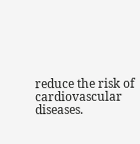reduce the risk of cardiovascular diseases.